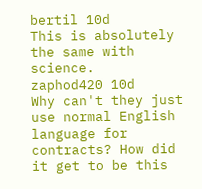bertil 10d
This is absolutely the same with science.
zaphod420 10d
Why can't they just use normal English language for contracts? How did it get to be this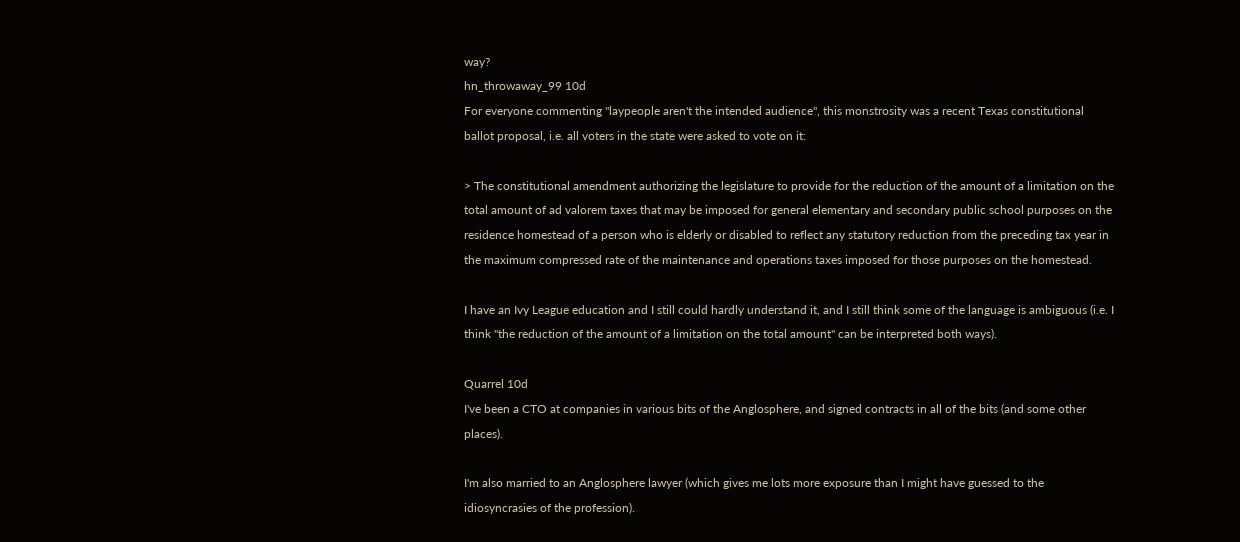way?
hn_throwaway_99 10d
For everyone commenting "laypeople aren't the intended audience", this monstrosity was a recent Texas constitutional ballot proposal, i.e. all voters in the state were asked to vote on it:

> The constitutional amendment authorizing the legislature to provide for the reduction of the amount of a limitation on the total amount of ad valorem taxes that may be imposed for general elementary and secondary public school purposes on the residence homestead of a person who is elderly or disabled to reflect any statutory reduction from the preceding tax year in the maximum compressed rate of the maintenance and operations taxes imposed for those purposes on the homestead.

I have an Ivy League education and I still could hardly understand it, and I still think some of the language is ambiguous (i.e. I think "the reduction of the amount of a limitation on the total amount" can be interpreted both ways).

Quarrel 10d
I've been a CTO at companies in various bits of the Anglosphere, and signed contracts in all of the bits (and some other places).

I'm also married to an Anglosphere lawyer (which gives me lots more exposure than I might have guessed to the idiosyncrasies of the profession).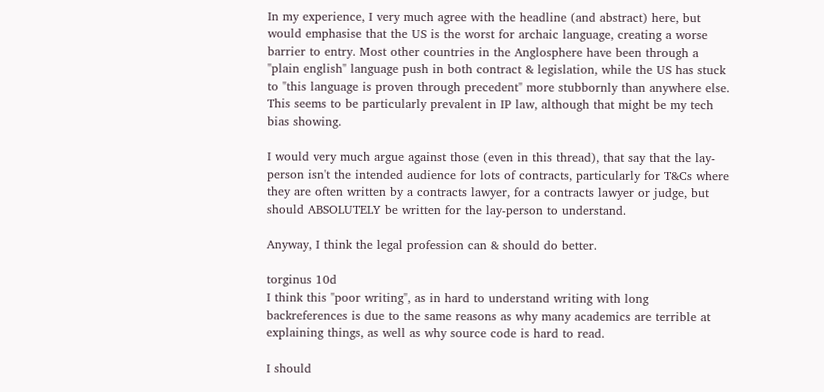In my experience, I very much agree with the headline (and abstract) here, but would emphasise that the US is the worst for archaic language, creating a worse barrier to entry. Most other countries in the Anglosphere have been through a "plain english" language push in both contract & legislation, while the US has stuck to "this language is proven through precedent" more stubbornly than anywhere else. This seems to be particularly prevalent in IP law, although that might be my tech bias showing.

I would very much argue against those (even in this thread), that say that the lay-person isn't the intended audience for lots of contracts, particularly for T&Cs where they are often written by a contracts lawyer, for a contracts lawyer or judge, but should ABSOLUTELY be written for the lay-person to understand.

Anyway, I think the legal profession can & should do better.

torginus 10d
I think this "poor writing", as in hard to understand writing with long backreferences is due to the same reasons as why many academics are terrible at explaining things, as well as why source code is hard to read.

I should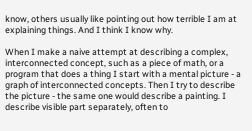know, others usually like pointing out how terrible I am at explaining things. And I think I know why.

When I make a naive attempt at describing a complex, interconnected concept, such as a piece of math, or a program that does a thing I start with a mental picture - a graph of interconnected concepts. Then I try to describe the picture - the same one would describe a painting. I describe visible part separately, often to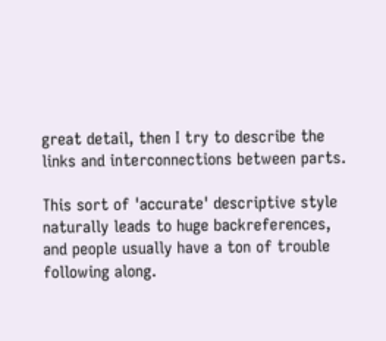great detail, then I try to describe the links and interconnections between parts.

This sort of 'accurate' descriptive style naturally leads to huge backreferences, and people usually have a ton of trouble following along.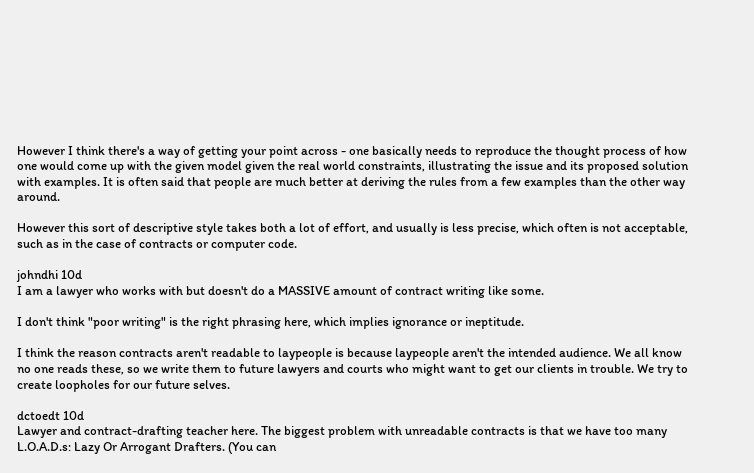However I think there's a way of getting your point across - one basically needs to reproduce the thought process of how one would come up with the given model given the real world constraints, illustrating the issue and its proposed solution with examples. It is often said that people are much better at deriving the rules from a few examples than the other way around.

However this sort of descriptive style takes both a lot of effort, and usually is less precise, which often is not acceptable, such as in the case of contracts or computer code.

johndhi 10d
I am a lawyer who works with but doesn't do a MASSIVE amount of contract writing like some.

I don't think "poor writing" is the right phrasing here, which implies ignorance or ineptitude.

I think the reason contracts aren't readable to laypeople is because laypeople aren't the intended audience. We all know no one reads these, so we write them to future lawyers and courts who might want to get our clients in trouble. We try to create loopholes for our future selves.

dctoedt 10d
Lawyer and contract-drafting teacher here. The biggest problem with unreadable contracts is that we have too many L.O.A.D.s: Lazy Or Arrogant Drafters. (You can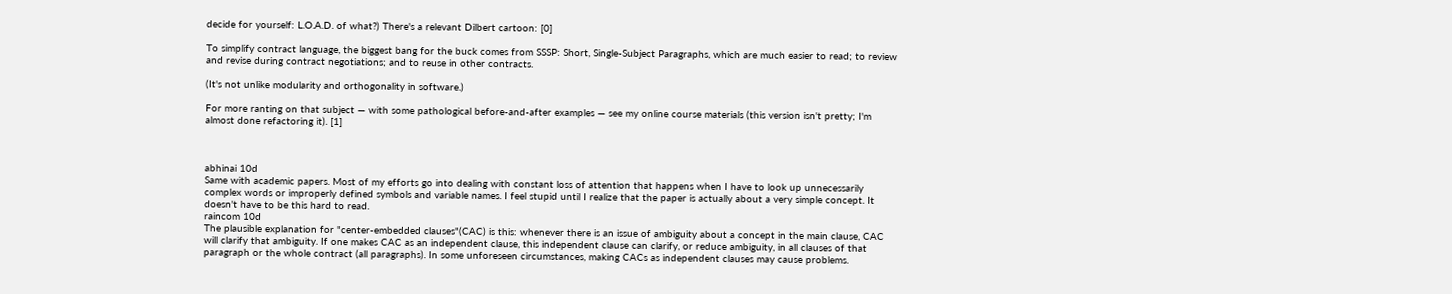decide for yourself: L.O.A.D. of what?) There's a relevant Dilbert cartoon: [0]

To simplify contract language, the biggest bang for the buck comes from SSSP: Short, Single-Subject Paragraphs, which are much easier to read; to review and revise during contract negotiations; and to reuse in other contracts.

(It's not unlike modularity and orthogonality in software.)

For more ranting on that subject — with some pathological before-and-after examples — see my online course materials (this version isn't pretty; I'm almost done refactoring it). [1]



abhinai 10d
Same with academic papers. Most of my efforts go into dealing with constant loss of attention that happens when I have to look up unnecessarily complex words or improperly defined symbols and variable names. I feel stupid until I realize that the paper is actually about a very simple concept. It doesn't have to be this hard to read.
raincom 10d
The plausible explanation for "center-embedded clauses"(CAC) is this: whenever there is an issue of ambiguity about a concept in the main clause, CAC will clarify that ambiguity. If one makes CAC as an independent clause, this independent clause can clarify, or reduce ambiguity, in all clauses of that paragraph or the whole contract (all paragraphs). In some unforeseen circumstances, making CACs as independent clauses may cause problems.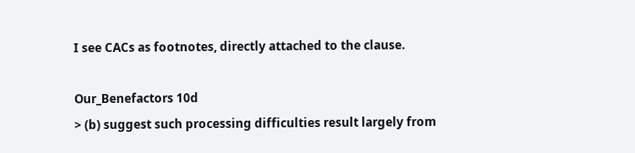I see CACs as footnotes, directly attached to the clause.

Our_Benefactors 10d
> (b) suggest such processing difficulties result largely from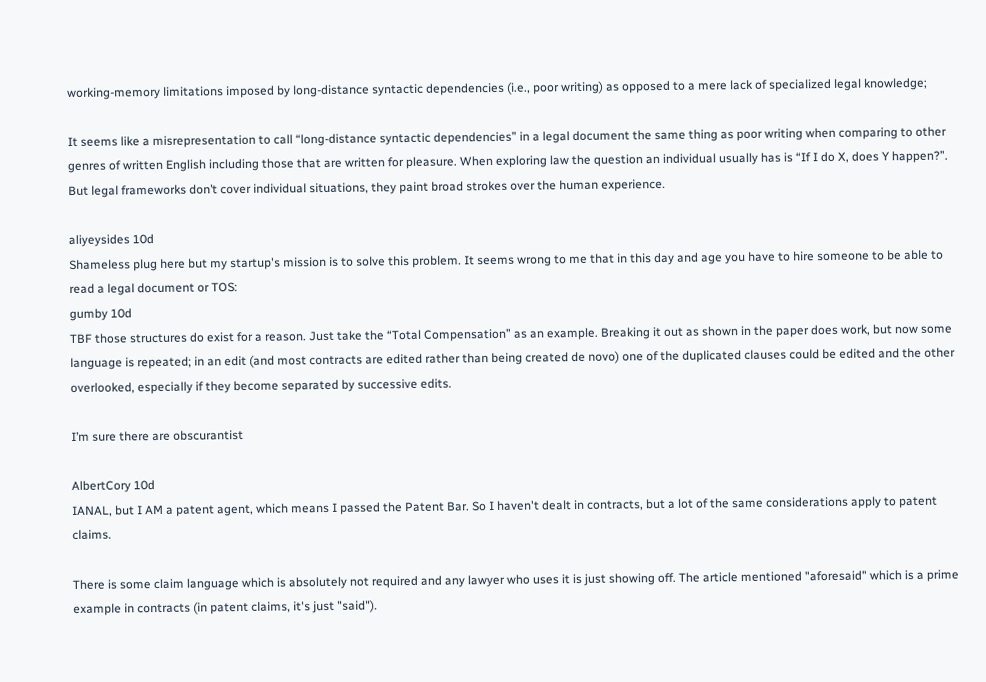working-memory limitations imposed by long-distance syntactic dependencies (i.e., poor writing) as opposed to a mere lack of specialized legal knowledge;

It seems like a misrepresentation to call “long-distance syntactic dependencies” in a legal document the same thing as poor writing when comparing to other genres of written English including those that are written for pleasure. When exploring law the question an individual usually has is “If I do X, does Y happen?”. But legal frameworks don’t cover individual situations, they paint broad strokes over the human experience.

aliyeysides 10d
Shameless plug here but my startup's mission is to solve this problem. It seems wrong to me that in this day and age you have to hire someone to be able to read a legal document or TOS:
gumby 10d
TBF those structures do exist for a reason. Just take the “Total Compensation” as an example. Breaking it out as shown in the paper does work, but now some language is repeated; in an edit (and most contracts are edited rather than being created de novo) one of the duplicated clauses could be edited and the other overlooked, especially if they become separated by successive edits.

I’m sure there are obscurantist

AlbertCory 10d
IANAL, but I AM a patent agent, which means I passed the Patent Bar. So I haven't dealt in contracts, but a lot of the same considerations apply to patent claims.

There is some claim language which is absolutely not required and any lawyer who uses it is just showing off. The article mentioned "aforesaid" which is a prime example in contracts (in patent claims, it's just "said").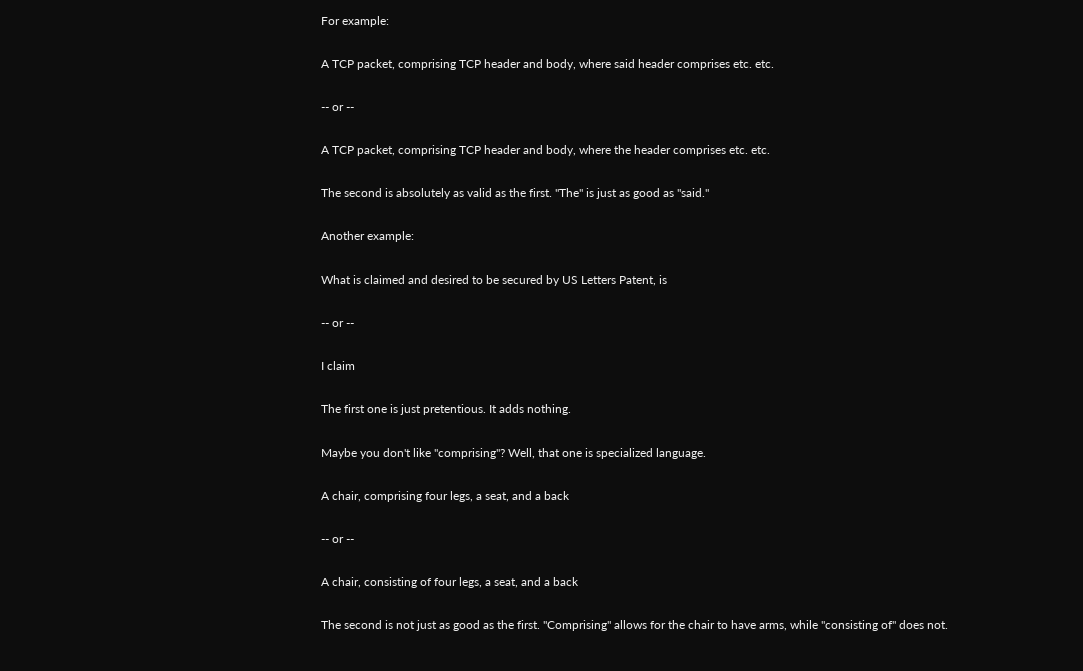For example:

A TCP packet, comprising TCP header and body, where said header comprises etc. etc.

-- or --

A TCP packet, comprising TCP header and body, where the header comprises etc. etc.

The second is absolutely as valid as the first. "The" is just as good as "said."

Another example:

What is claimed and desired to be secured by US Letters Patent, is

-- or --

I claim

The first one is just pretentious. It adds nothing.

Maybe you don't like "comprising"? Well, that one is specialized language.

A chair, comprising four legs, a seat, and a back

-- or --

A chair, consisting of four legs, a seat, and a back

The second is not just as good as the first. "Comprising" allows for the chair to have arms, while "consisting of" does not.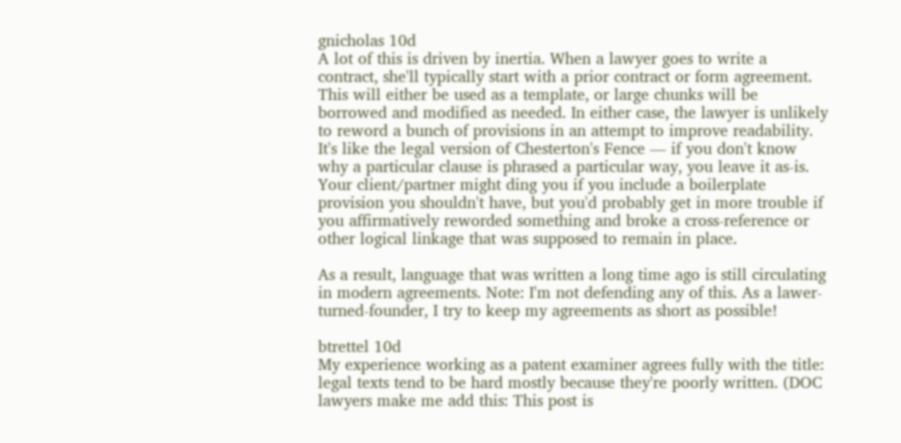gnicholas 10d
A lot of this is driven by inertia. When a lawyer goes to write a contract, she'll typically start with a prior contract or form agreement. This will either be used as a template, or large chunks will be borrowed and modified as needed. In either case, the lawyer is unlikely to reword a bunch of provisions in an attempt to improve readability. It's like the legal version of Chesterton's Fence — if you don't know why a particular clause is phrased a particular way, you leave it as-is. Your client/partner might ding you if you include a boilerplate provision you shouldn't have, but you'd probably get in more trouble if you affirmatively reworded something and broke a cross-reference or other logical linkage that was supposed to remain in place.

As a result, language that was written a long time ago is still circulating in modern agreements. Note: I'm not defending any of this. As a lawer-turned-founder, I try to keep my agreements as short as possible!

btrettel 10d
My experience working as a patent examiner agrees fully with the title: legal texts tend to be hard mostly because they're poorly written. (DOC lawyers make me add this: This post is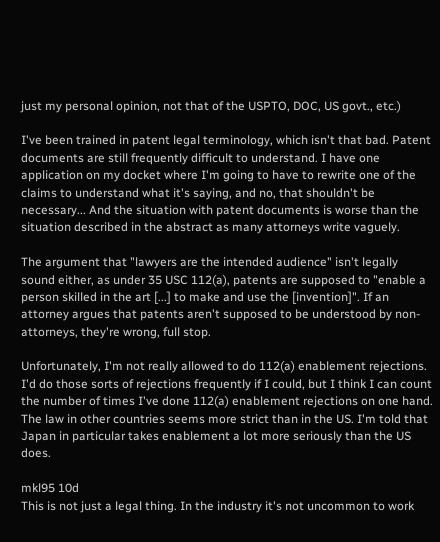just my personal opinion, not that of the USPTO, DOC, US govt., etc.)

I've been trained in patent legal terminology, which isn't that bad. Patent documents are still frequently difficult to understand. I have one application on my docket where I'm going to have to rewrite one of the claims to understand what it's saying, and no, that shouldn't be necessary... And the situation with patent documents is worse than the situation described in the abstract as many attorneys write vaguely.

The argument that "lawyers are the intended audience" isn't legally sound either, as under 35 USC 112(a), patents are supposed to "enable a person skilled in the art [...] to make and use the [invention]". If an attorney argues that patents aren't supposed to be understood by non-attorneys, they're wrong, full stop.

Unfortunately, I'm not really allowed to do 112(a) enablement rejections. I'd do those sorts of rejections frequently if I could, but I think I can count the number of times I've done 112(a) enablement rejections on one hand. The law in other countries seems more strict than in the US. I'm told that Japan in particular takes enablement a lot more seriously than the US does.

mkl95 10d
This is not just a legal thing. In the industry it's not uncommon to work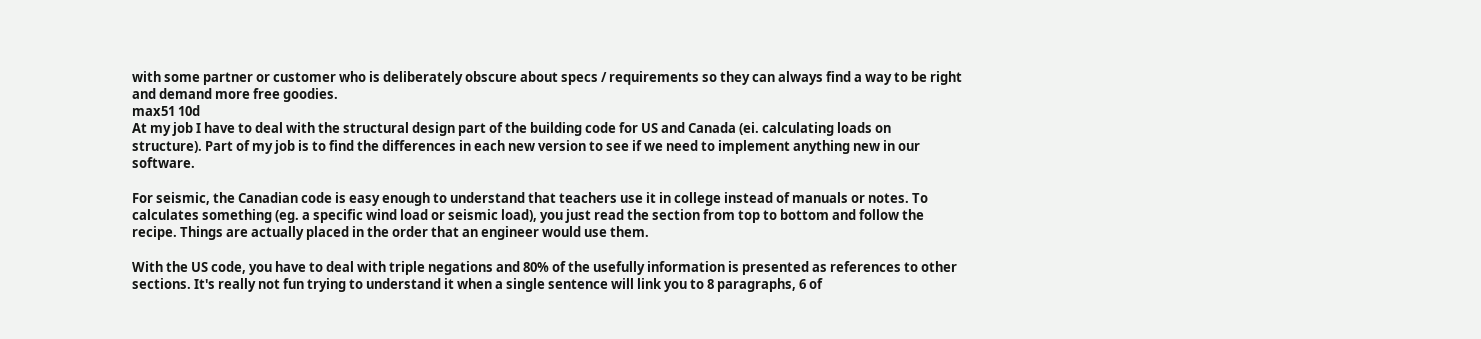with some partner or customer who is deliberately obscure about specs / requirements so they can always find a way to be right and demand more free goodies.
max51 10d
At my job I have to deal with the structural design part of the building code for US and Canada (ei. calculating loads on structure). Part of my job is to find the differences in each new version to see if we need to implement anything new in our software.

For seismic, the Canadian code is easy enough to understand that teachers use it in college instead of manuals or notes. To calculates something (eg. a specific wind load or seismic load), you just read the section from top to bottom and follow the recipe. Things are actually placed in the order that an engineer would use them.

With the US code, you have to deal with triple negations and 80% of the usefully information is presented as references to other sections. It's really not fun trying to understand it when a single sentence will link you to 8 paragraphs, 6 of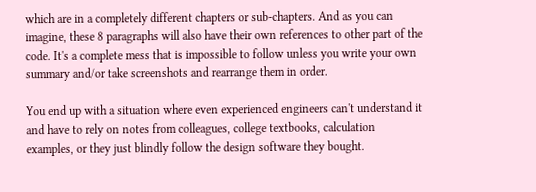which are in a completely different chapters or sub-chapters. And as you can imagine, these 8 paragraphs will also have their own references to other part of the code. It's a complete mess that is impossible to follow unless you write your own summary and/or take screenshots and rearrange them in order.

You end up with a situation where even experienced engineers can't understand it and have to rely on notes from colleagues, college textbooks, calculation examples, or they just blindly follow the design software they bought.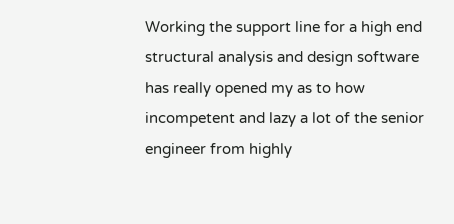Working the support line for a high end structural analysis and design software has really opened my as to how incompetent and lazy a lot of the senior engineer from highly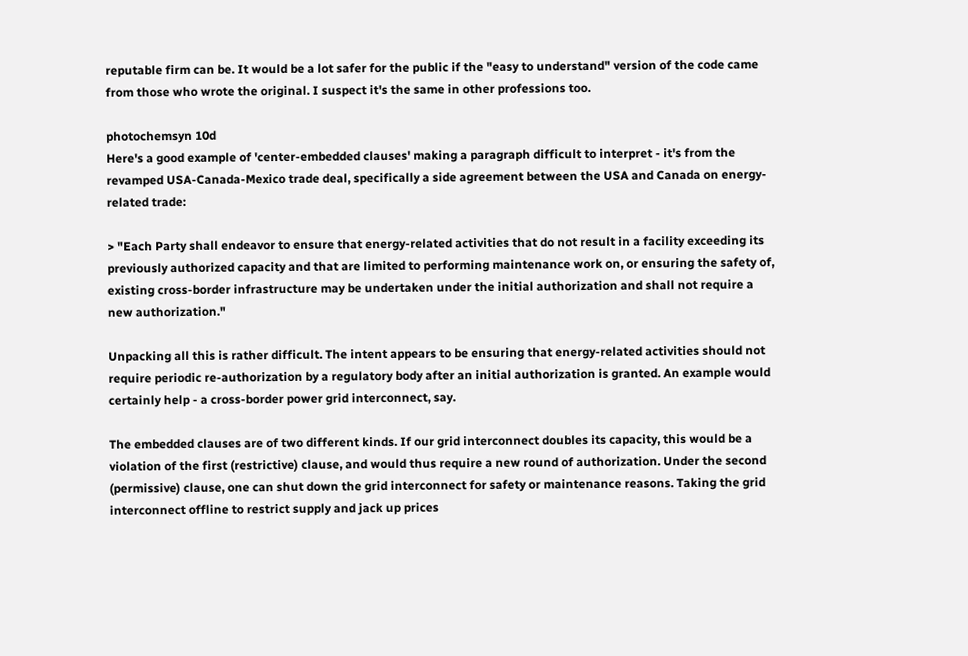reputable firm can be. It would be a lot safer for the public if the "easy to understand" version of the code came from those who wrote the original. I suspect it's the same in other professions too.

photochemsyn 10d
Here's a good example of 'center-embedded clauses' making a paragraph difficult to interpret - it's from the revamped USA-Canada-Mexico trade deal, specifically a side agreement between the USA and Canada on energy-related trade:

> "Each Party shall endeavor to ensure that energy-related activities that do not result in a facility exceeding its previously authorized capacity and that are limited to performing maintenance work on, or ensuring the safety of, existing cross-border infrastructure may be undertaken under the initial authorization and shall not require a new authorization."

Unpacking all this is rather difficult. The intent appears to be ensuring that energy-related activities should not require periodic re-authorization by a regulatory body after an initial authorization is granted. An example would certainly help - a cross-border power grid interconnect, say.

The embedded clauses are of two different kinds. If our grid interconnect doubles its capacity, this would be a violation of the first (restrictive) clause, and would thus require a new round of authorization. Under the second (permissive) clause, one can shut down the grid interconnect for safety or maintenance reasons. Taking the grid interconnect offline to restrict supply and jack up prices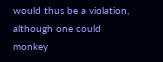would thus be a violation, although one could monkey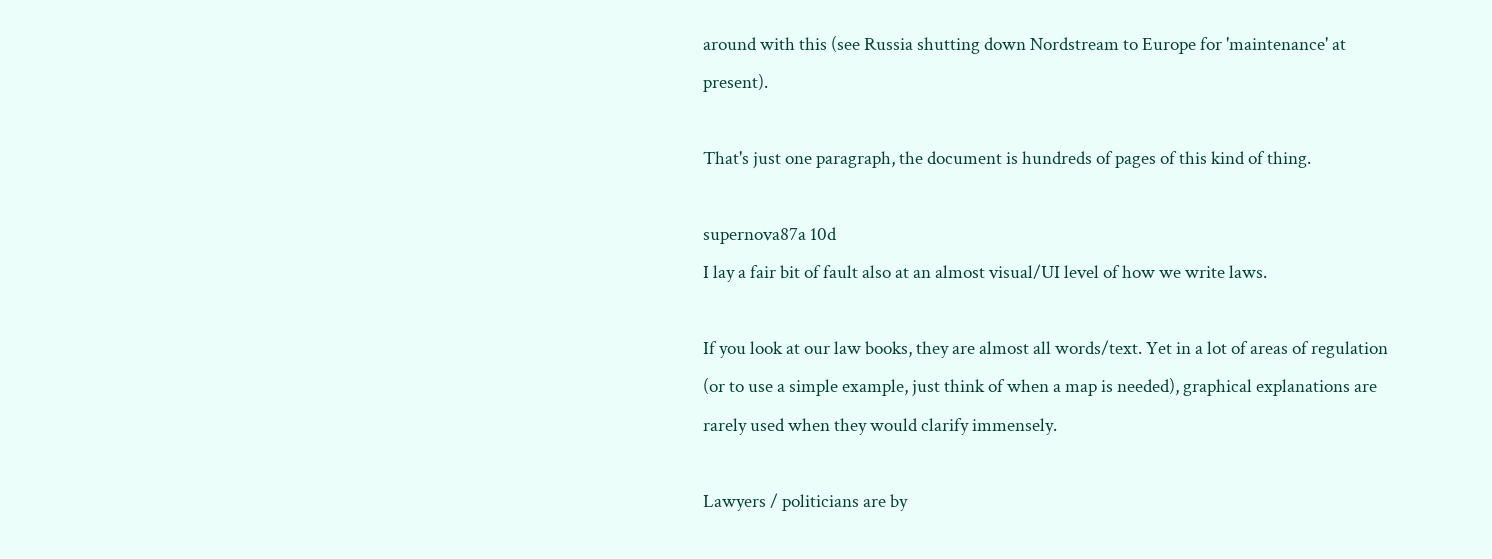around with this (see Russia shutting down Nordstream to Europe for 'maintenance' at present).

That's just one paragraph, the document is hundreds of pages of this kind of thing.

supernova87a 10d
I lay a fair bit of fault also at an almost visual/UI level of how we write laws.

If you look at our law books, they are almost all words/text. Yet in a lot of areas of regulation (or to use a simple example, just think of when a map is needed), graphical explanations are rarely used when they would clarify immensely.

Lawyers / politicians are by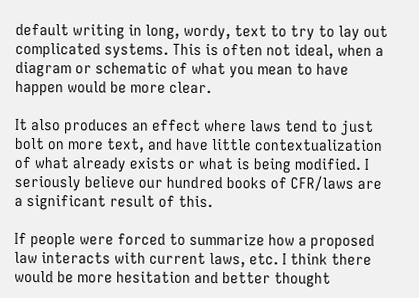default writing in long, wordy, text to try to lay out complicated systems. This is often not ideal, when a diagram or schematic of what you mean to have happen would be more clear.

It also produces an effect where laws tend to just bolt on more text, and have little contextualization of what already exists or what is being modified. I seriously believe our hundred books of CFR/laws are a significant result of this.

If people were forced to summarize how a proposed law interacts with current laws, etc. I think there would be more hesitation and better thought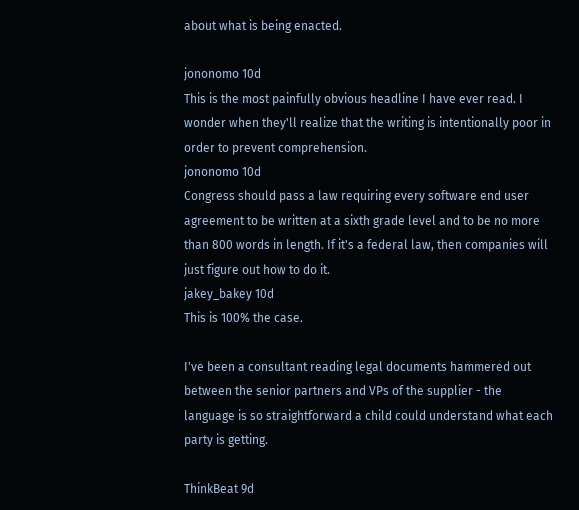about what is being enacted.

jononomo 10d
This is the most painfully obvious headline I have ever read. I wonder when they'll realize that the writing is intentionally poor in order to prevent comprehension.
jononomo 10d
Congress should pass a law requiring every software end user agreement to be written at a sixth grade level and to be no more than 800 words in length. If it's a federal law, then companies will just figure out how to do it.
jakey_bakey 10d
This is 100% the case.

I've been a consultant reading legal documents hammered out between the senior partners and VPs of the supplier - the language is so straightforward a child could understand what each party is getting.

ThinkBeat 9d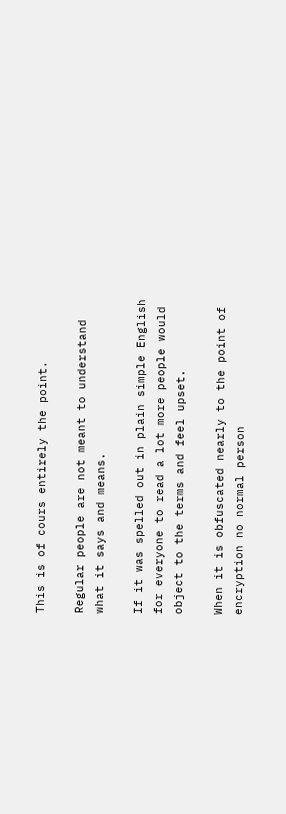This is of cours entirely the point.

Regular people are not meant to understand what it says and means.

If it was spelled out in plain simple English for everyone to read a lot more people would object to the terms and feel upset.

When it is obfuscated nearly to the point of encryption no normal person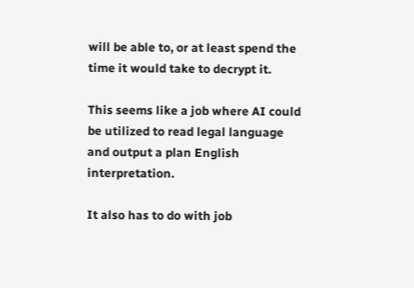will be able to, or at least spend the time it would take to decrypt it.

This seems like a job where AI could be utilized to read legal language and output a plan English interpretation.

It also has to do with job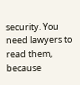security. You need lawyers to read them, because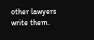other lawyers write them.